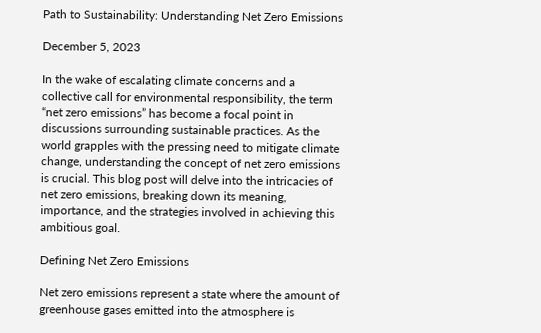Path to Sustainability: Understanding Net Zero Emissions

December 5, 2023

In the wake of escalating climate concerns and a collective call for environmental responsibility, the term “net zero emissions” has become a focal point in discussions surrounding sustainable practices. As the world grapples with the pressing need to mitigate climate change, understanding the concept of net zero emissions is crucial. This blog post will delve into the intricacies of net zero emissions, breaking down its meaning, importance, and the strategies involved in achieving this ambitious goal.

Defining Net Zero Emissions

Net zero emissions represent a state where the amount of greenhouse gases emitted into the atmosphere is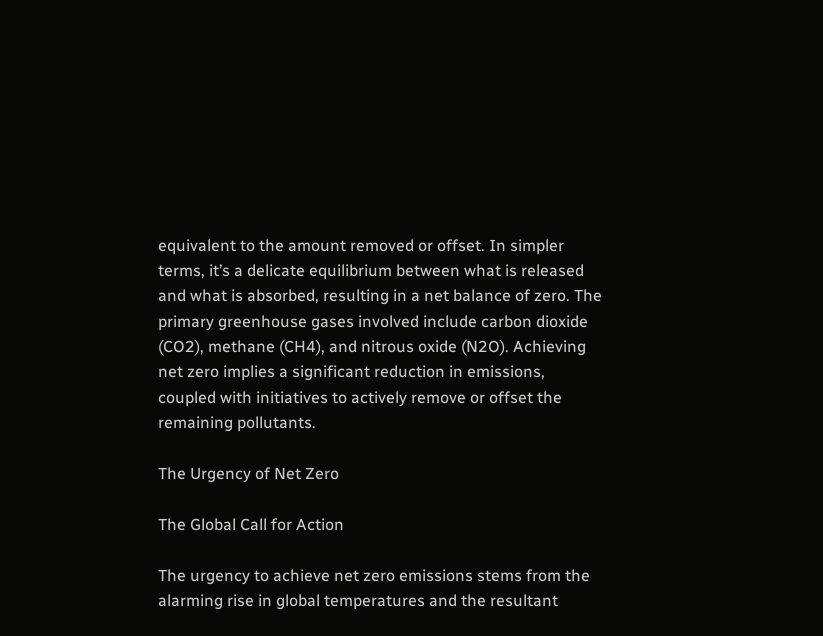equivalent to the amount removed or offset. In simpler terms, it’s a delicate equilibrium between what is released and what is absorbed, resulting in a net balance of zero. The primary greenhouse gases involved include carbon dioxide (CO2), methane (CH4), and nitrous oxide (N2O). Achieving net zero implies a significant reduction in emissions, coupled with initiatives to actively remove or offset the remaining pollutants.

The Urgency of Net Zero

The Global Call for Action

The urgency to achieve net zero emissions stems from the alarming rise in global temperatures and the resultant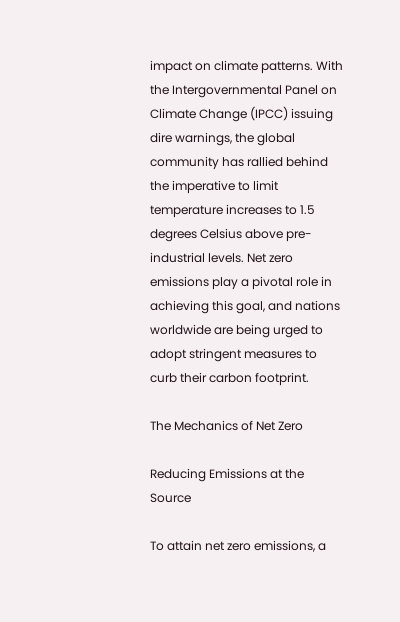impact on climate patterns. With the Intergovernmental Panel on Climate Change (IPCC) issuing dire warnings, the global community has rallied behind the imperative to limit temperature increases to 1.5 degrees Celsius above pre-industrial levels. Net zero emissions play a pivotal role in achieving this goal, and nations worldwide are being urged to adopt stringent measures to curb their carbon footprint.

The Mechanics of Net Zero

Reducing Emissions at the Source

To attain net zero emissions, a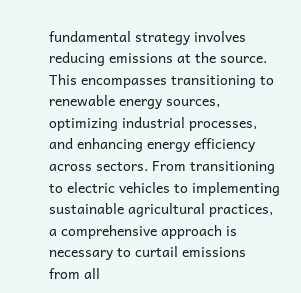fundamental strategy involves reducing emissions at the source. This encompasses transitioning to renewable energy sources, optimizing industrial processes, and enhancing energy efficiency across sectors. From transitioning to electric vehicles to implementing sustainable agricultural practices, a comprehensive approach is necessary to curtail emissions from all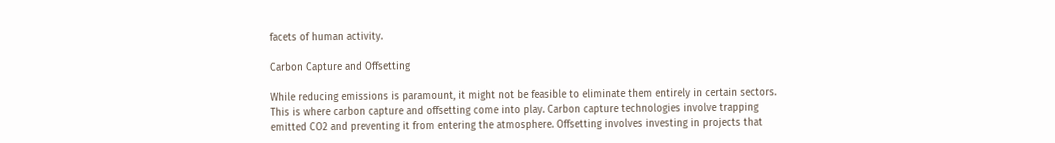facets of human activity.

Carbon Capture and Offsetting

While reducing emissions is paramount, it might not be feasible to eliminate them entirely in certain sectors. This is where carbon capture and offsetting come into play. Carbon capture technologies involve trapping emitted CO2 and preventing it from entering the atmosphere. Offsetting involves investing in projects that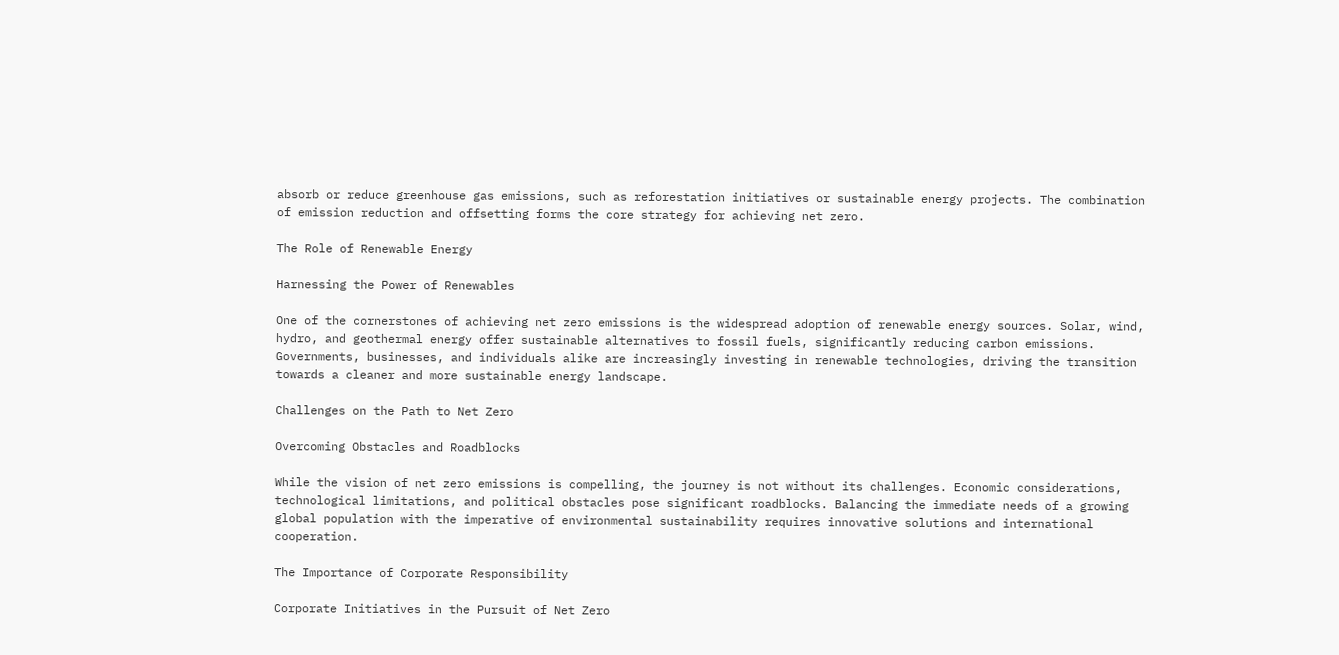absorb or reduce greenhouse gas emissions, such as reforestation initiatives or sustainable energy projects. The combination of emission reduction and offsetting forms the core strategy for achieving net zero.

The Role of Renewable Energy

Harnessing the Power of Renewables

One of the cornerstones of achieving net zero emissions is the widespread adoption of renewable energy sources. Solar, wind, hydro, and geothermal energy offer sustainable alternatives to fossil fuels, significantly reducing carbon emissions. Governments, businesses, and individuals alike are increasingly investing in renewable technologies, driving the transition towards a cleaner and more sustainable energy landscape.

Challenges on the Path to Net Zero

Overcoming Obstacles and Roadblocks

While the vision of net zero emissions is compelling, the journey is not without its challenges. Economic considerations, technological limitations, and political obstacles pose significant roadblocks. Balancing the immediate needs of a growing global population with the imperative of environmental sustainability requires innovative solutions and international cooperation.

The Importance of Corporate Responsibility

Corporate Initiatives in the Pursuit of Net Zero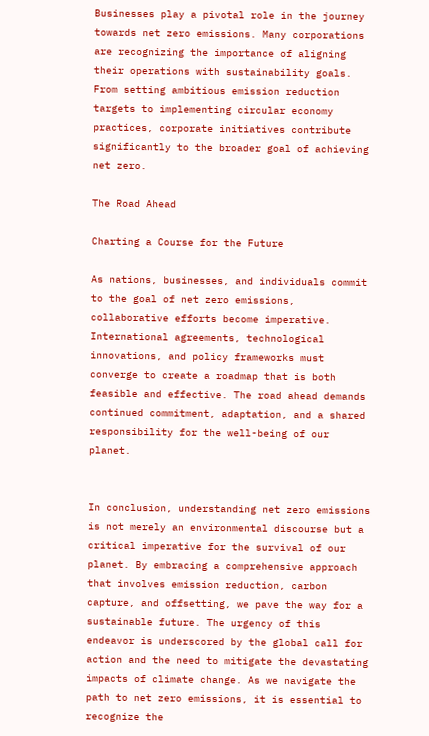Businesses play a pivotal role in the journey towards net zero emissions. Many corporations are recognizing the importance of aligning their operations with sustainability goals. From setting ambitious emission reduction targets to implementing circular economy practices, corporate initiatives contribute significantly to the broader goal of achieving net zero.

The Road Ahead

Charting a Course for the Future

As nations, businesses, and individuals commit to the goal of net zero emissions, collaborative efforts become imperative. International agreements, technological innovations, and policy frameworks must converge to create a roadmap that is both feasible and effective. The road ahead demands continued commitment, adaptation, and a shared responsibility for the well-being of our planet.


In conclusion, understanding net zero emissions is not merely an environmental discourse but a critical imperative for the survival of our planet. By embracing a comprehensive approach that involves emission reduction, carbon capture, and offsetting, we pave the way for a sustainable future. The urgency of this endeavor is underscored by the global call for action and the need to mitigate the devastating impacts of climate change. As we navigate the path to net zero emissions, it is essential to recognize the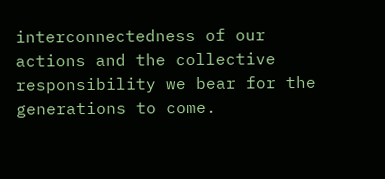interconnectedness of our actions and the collective responsibility we bear for the generations to come.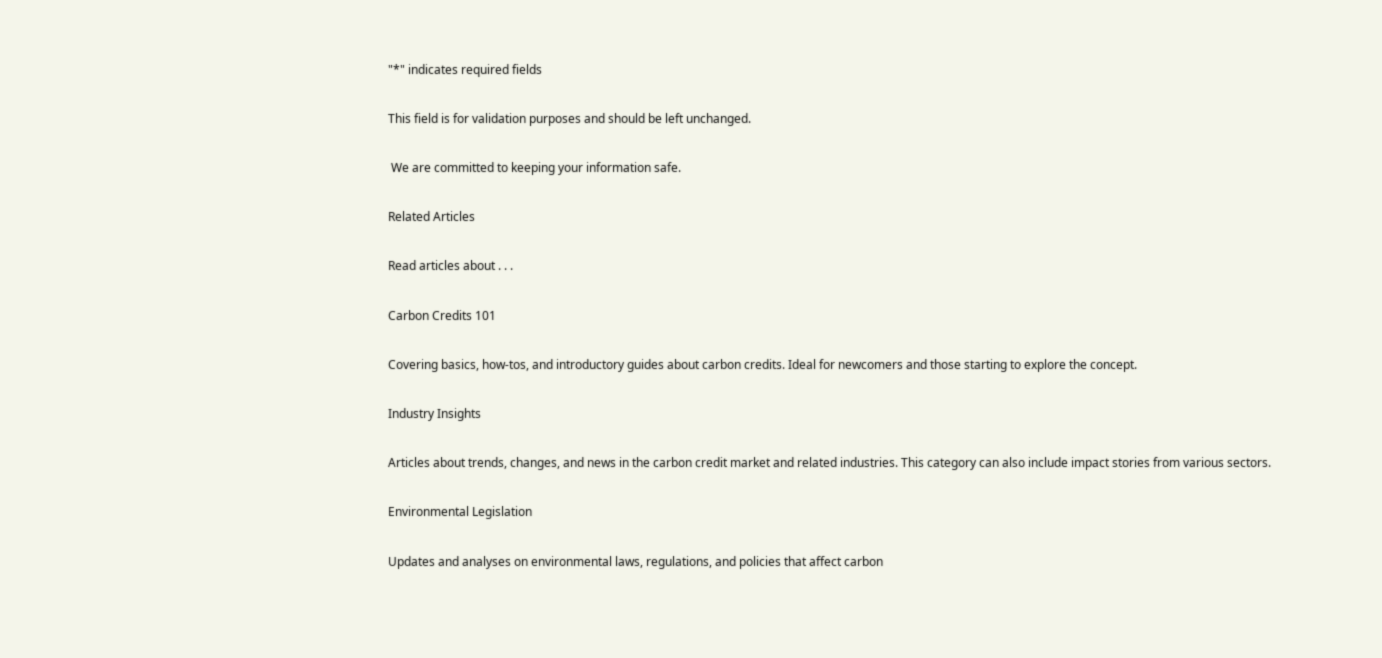"*" indicates required fields

This field is for validation purposes and should be left unchanged.

 We are committed to keeping your information safe.

Related Articles

Read articles about . . .

Carbon Credits 101

Covering basics, how-tos, and introductory guides about carbon credits. Ideal for newcomers and those starting to explore the concept.

Industry Insights

Articles about trends, changes, and news in the carbon credit market and related industries. This category can also include impact stories from various sectors.

Environmental Legislation

Updates and analyses on environmental laws, regulations, and policies that affect carbon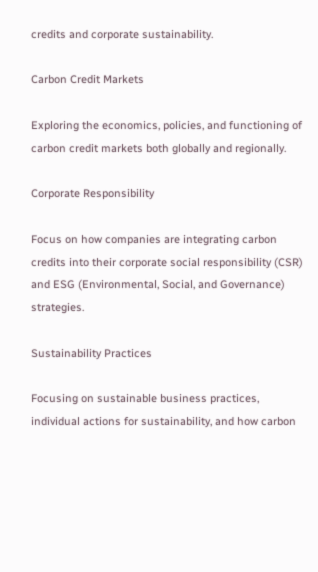credits and corporate sustainability.

Carbon Credit Markets

Exploring the economics, policies, and functioning of carbon credit markets both globally and regionally.

Corporate Responsibility

Focus on how companies are integrating carbon credits into their corporate social responsibility (CSR) and ESG (Environmental, Social, and Governance) strategies.

Sustainability Practices

Focusing on sustainable business practices, individual actions for sustainability, and how carbon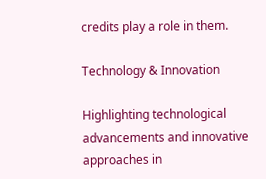credits play a role in them.

Technology & Innovation

Highlighting technological advancements and innovative approaches in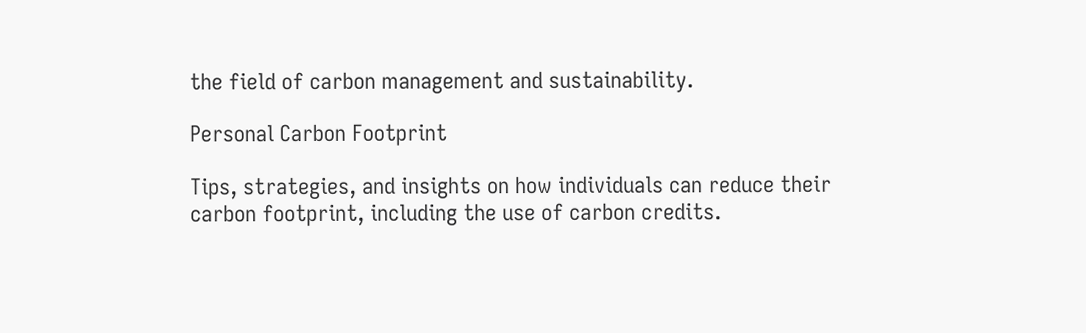the field of carbon management and sustainability.

Personal Carbon Footprint

Tips, strategies, and insights on how individuals can reduce their carbon footprint, including the use of carbon credits.